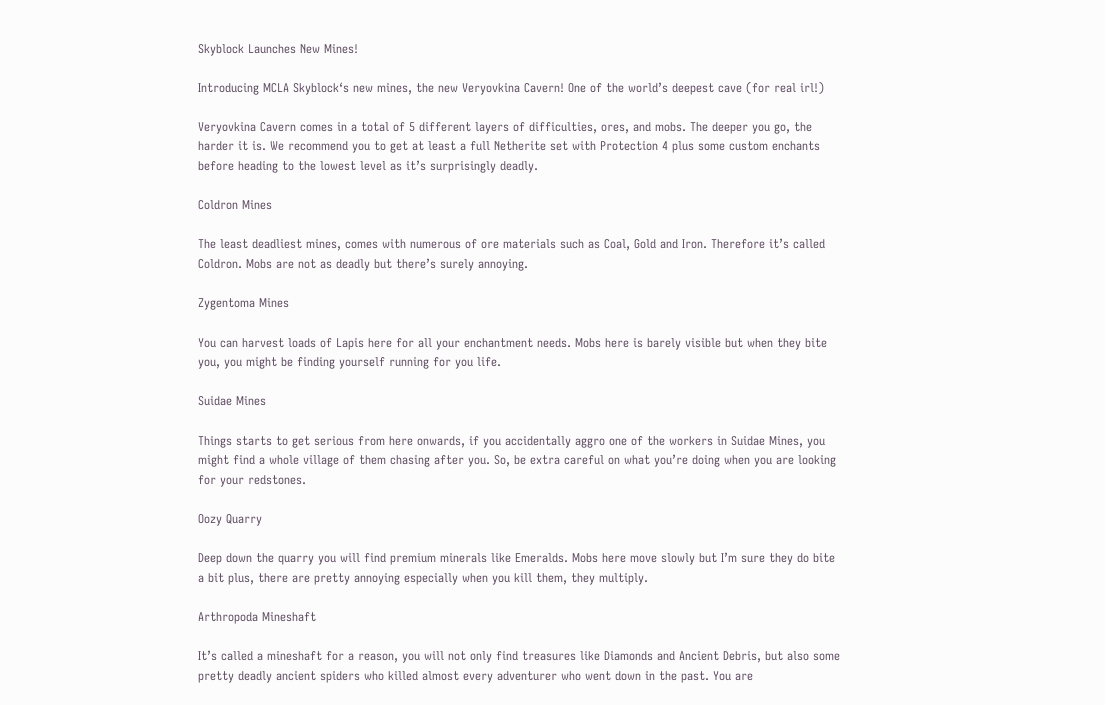Skyblock Launches New Mines!

Introducing MCLA Skyblock‘s new mines, the new Veryovkina Cavern! One of the world’s deepest cave (for real irl!)

Veryovkina Cavern comes in a total of 5 different layers of difficulties, ores, and mobs. The deeper you go, the harder it is. We recommend you to get at least a full Netherite set with Protection 4 plus some custom enchants before heading to the lowest level as it’s surprisingly deadly.

Coldron Mines

The least deadliest mines, comes with numerous of ore materials such as Coal, Gold and Iron. Therefore it’s called Coldron. Mobs are not as deadly but there’s surely annoying.

Zygentoma Mines

You can harvest loads of Lapis here for all your enchantment needs. Mobs here is barely visible but when they bite you, you might be finding yourself running for you life.

Suidae Mines

Things starts to get serious from here onwards, if you accidentally aggro one of the workers in Suidae Mines, you might find a whole village of them chasing after you. So, be extra careful on what you’re doing when you are looking for your redstones.

Oozy Quarry

Deep down the quarry you will find premium minerals like Emeralds. Mobs here move slowly but I’m sure they do bite a bit plus, there are pretty annoying especially when you kill them, they multiply.

Arthropoda Mineshaft

It’s called a mineshaft for a reason, you will not only find treasures like Diamonds and Ancient Debris, but also some pretty deadly ancient spiders who killed almost every adventurer who went down in the past. You are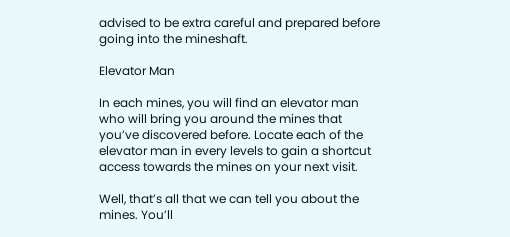advised to be extra careful and prepared before going into the mineshaft.

Elevator Man

In each mines, you will find an elevator man who will bring you around the mines that you’ve discovered before. Locate each of the elevator man in every levels to gain a shortcut access towards the mines on your next visit.

Well, that’s all that we can tell you about the mines. You’ll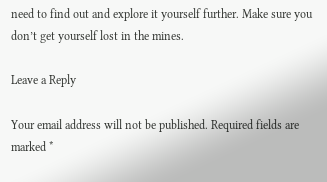need to find out and explore it yourself further. Make sure you don’t get yourself lost in the mines.

Leave a Reply

Your email address will not be published. Required fields are marked *